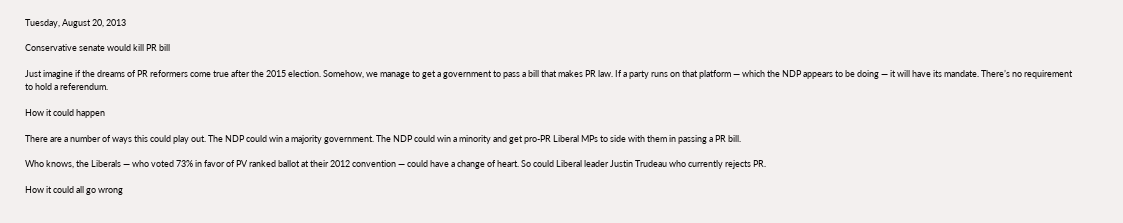Tuesday, August 20, 2013

Conservative senate would kill PR bill

Just imagine if the dreams of PR reformers come true after the 2015 election. Somehow, we manage to get a government to pass a bill that makes PR law. If a party runs on that platform — which the NDP appears to be doing — it will have its mandate. There’s no requirement to hold a referendum.

How it could happen

There are a number of ways this could play out. The NDP could win a majority government. The NDP could win a minority and get pro-PR Liberal MPs to side with them in passing a PR bill.

Who knows, the Liberals — who voted 73% in favor of PV ranked ballot at their 2012 convention — could have a change of heart. So could Liberal leader Justin Trudeau who currently rejects PR.

How it could all go wrong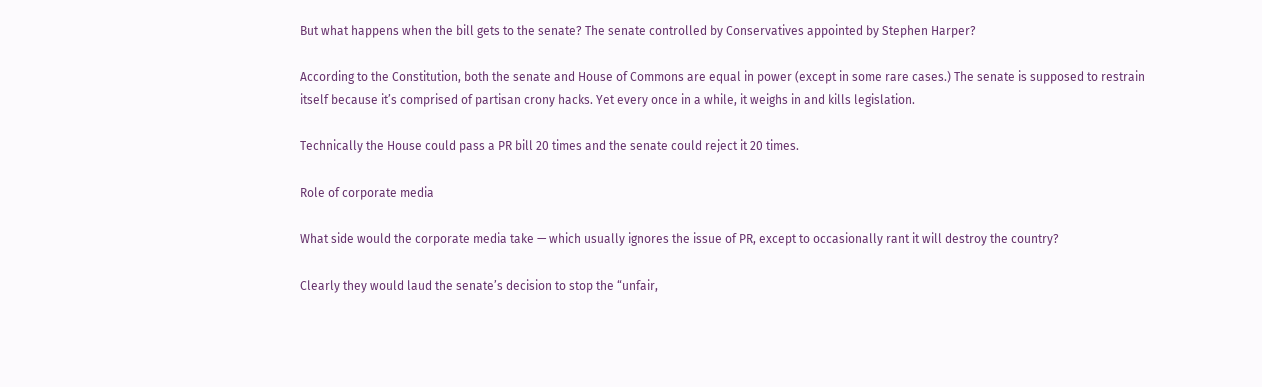But what happens when the bill gets to the senate? The senate controlled by Conservatives appointed by Stephen Harper?

According to the Constitution, both the senate and House of Commons are equal in power (except in some rare cases.) The senate is supposed to restrain itself because it’s comprised of partisan crony hacks. Yet every once in a while, it weighs in and kills legislation.

Technically the House could pass a PR bill 20 times and the senate could reject it 20 times.

Role of corporate media

What side would the corporate media take — which usually ignores the issue of PR, except to occasionally rant it will destroy the country?

Clearly they would laud the senate’s decision to stop the “unfair,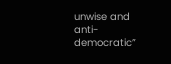unwise and anti-democratic”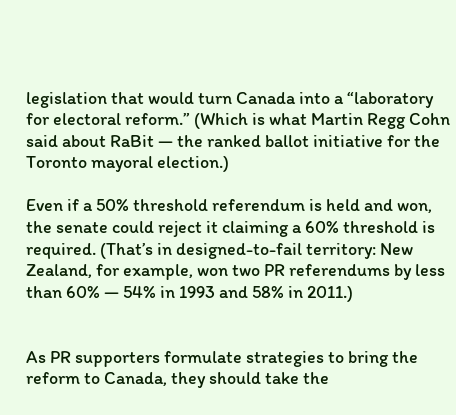legislation that would turn Canada into a “laboratory for electoral reform.” (Which is what Martin Regg Cohn said about RaBit — the ranked ballot initiative for the Toronto mayoral election.)

Even if a 50% threshold referendum is held and won, the senate could reject it claiming a 60% threshold is required. (That’s in designed-to-fail territory: New Zealand, for example, won two PR referendums by less than 60% — 54% in 1993 and 58% in 2011.)


As PR supporters formulate strategies to bring the reform to Canada, they should take the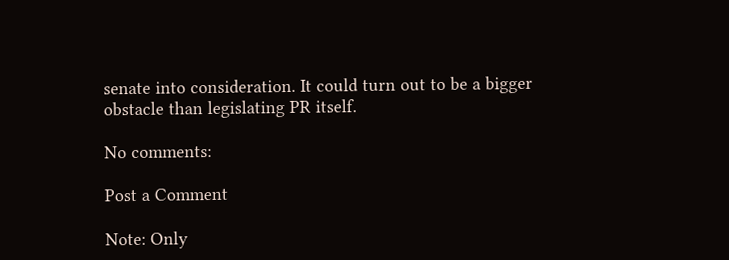senate into consideration. It could turn out to be a bigger obstacle than legislating PR itself.

No comments:

Post a Comment

Note: Only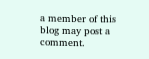a member of this blog may post a comment.